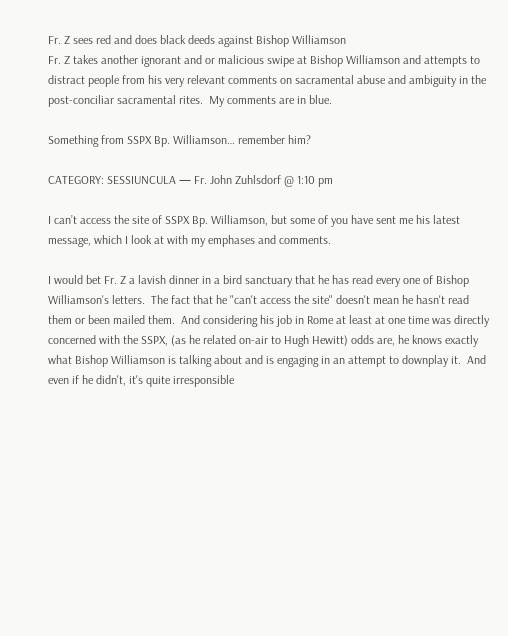Fr. Z sees red and does black deeds against Bishop Williamson
Fr. Z takes another ignorant and or malicious swipe at Bishop Williamson and attempts to distract people from his very relevant comments on sacramental abuse and ambiguity in the post-conciliar sacramental rites.  My comments are in blue.

Something from SSPX Bp. Williamson… remember him?

CATEGORY: SESSIUNCULA — Fr. John Zuhlsdorf @ 1:10 pm

I can’t access the site of SSPX Bp. Williamson, but some of you have sent me his latest message, which I look at with my emphases and comments.

I would bet Fr. Z a lavish dinner in a bird sanctuary that he has read every one of Bishop Williamson's letters.  The fact that he "can't access the site" doesn't mean he hasn't read them or been mailed them.  And considering his job in Rome at least at one time was directly concerned with the SSPX, (as he related on-air to Hugh Hewitt) odds are, he knows exactly what Bishop Williamson is talking about and is engaging in an attempt to downplay it.  And even if he didn't, it's quite irresponsible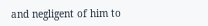and negligent of him to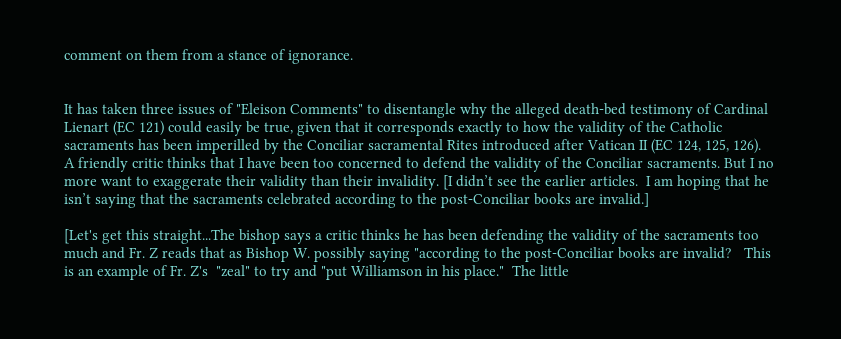comment on them from a stance of ignorance.


It has taken three issues of "Eleison Comments" to disentangle why the alleged death-bed testimony of Cardinal Lienart (EC 121) could easily be true, given that it corresponds exactly to how the validity of the Catholic sacraments has been imperilled by the Conciliar sacramental Rites introduced after Vatican II (EC 124, 125, 126).  A friendly critic thinks that I have been too concerned to defend the validity of the Conciliar sacraments. But I no more want to exaggerate their validity than their invalidity. [I didn’t see the earlier articles.  I am hoping that he isn’t saying that the sacraments celebrated according to the post-Conciliar books are invalid.]

[Let's get this straight...The bishop says a critic thinks he has been defending the validity of the sacraments too much and Fr. Z reads that as Bishop W. possibly saying "according to the post-Conciliar books are invalid?   This is an example of Fr. Z's  "zeal" to try and "put Williamson in his place."  The little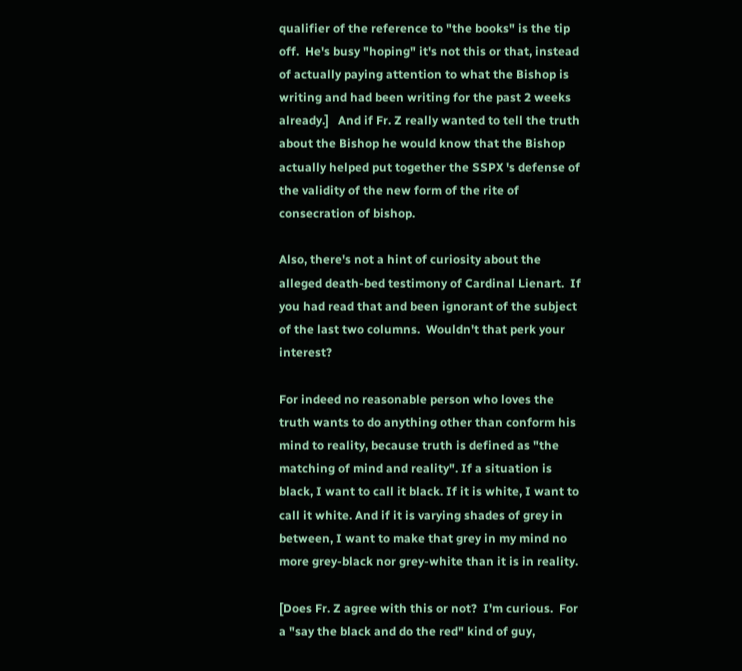qualifier of the reference to "the books" is the tip off.  He's busy "hoping" it's not this or that, instead of actually paying attention to what the Bishop is writing and had been writing for the past 2 weeks already.]   And if Fr. Z really wanted to tell the truth about the Bishop he would know that the Bishop actually helped put together the SSPX 's defense of the validity of the new form of the rite of consecration of bishop.

Also, there's not a hint of curiosity about the alleged death-bed testimony of Cardinal Lienart.  If you had read that and been ignorant of the subject of the last two columns.  Wouldn't that perk your interest?

For indeed no reasonable person who loves the truth wants to do anything other than conform his mind to reality, because truth is defined as "the matching of mind and reality". If a situation is black, I want to call it black. If it is white, I want to call it white. And if it is varying shades of grey in between, I want to make that grey in my mind no more grey-black nor grey-white than it is in reality.

[Does Fr. Z agree with this or not?  I'm curious.  For a "say the black and do the red" kind of guy,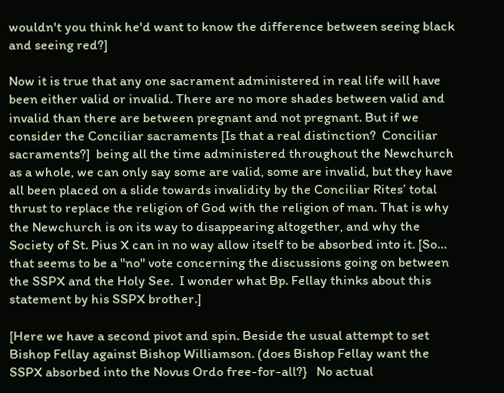wouldn't you think he'd want to know the difference between seeing black and seeing red?]

Now it is true that any one sacrament administered in real life will have been either valid or invalid. There are no more shades between valid and invalid than there are between pregnant and not pregnant. But if we consider the Conciliar sacraments [Is that a real distinction?  Conciliar sacraments?]  being all the time administered throughout the Newchurch as a whole, we can only say some are valid, some are invalid, but they have all been placed on a slide towards invalidity by the Conciliar Rites’ total thrust to replace the religion of God with the religion of man. That is why the Newchurch is on its way to disappearing altogether, and why the Society of St. Pius X can in no way allow itself to be absorbed into it. [So… that seems to be a "no" vote concerning the discussions going on between the SSPX and the Holy See.  I wonder what Bp. Fellay thinks about this statement by his SSPX brother.]

[Here we have a second pivot and spin. Beside the usual attempt to set Bishop Fellay against Bishop Williamson. (does Bishop Fellay want the SSPX absorbed into the Novus Ordo free-for-all?}   No actual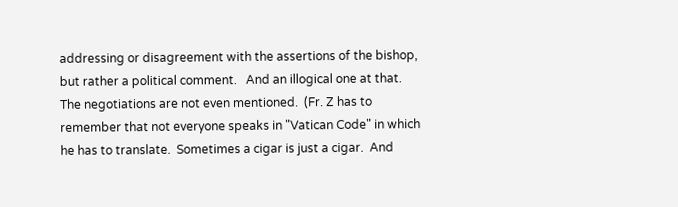addressing or disagreement with the assertions of the bishop, but rather a political comment.   And an illogical one at that.  The negotiations are not even mentioned.  (Fr. Z has to remember that not everyone speaks in "Vatican Code" in which he has to translate.  Sometimes a cigar is just a cigar.  And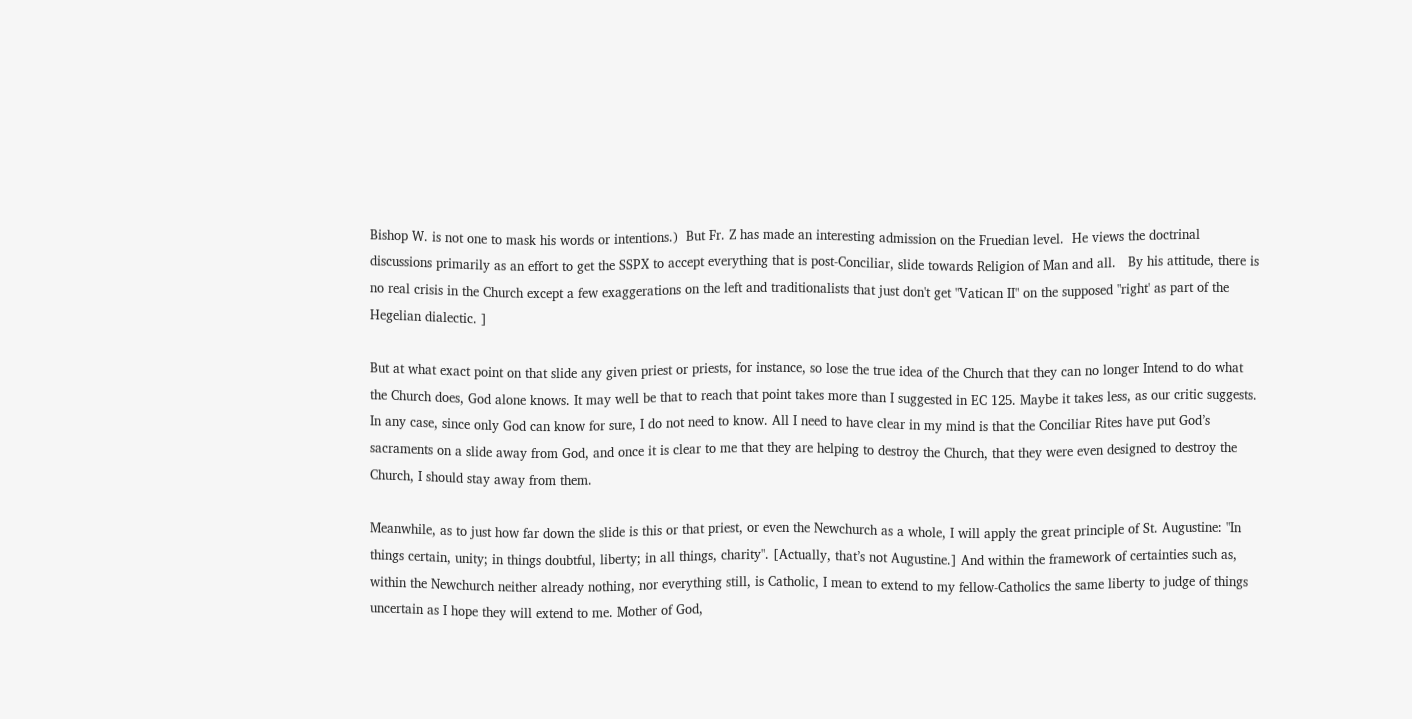Bishop W. is not one to mask his words or intentions.)  But Fr. Z has made an interesting admission on the Fruedian level.  He views the doctrinal discussions primarily as an effort to get the SSPX to accept everything that is post-Conciliar, slide towards Religion of Man and all.   By his attitude, there is no real crisis in the Church except a few exaggerations on the left and traditionalists that just don't get "Vatican II" on the supposed "right' as part of the Hegelian dialectic. ]

But at what exact point on that slide any given priest or priests, for instance, so lose the true idea of the Church that they can no longer Intend to do what the Church does, God alone knows. It may well be that to reach that point takes more than I suggested in EC 125. Maybe it takes less, as our critic suggests. In any case, since only God can know for sure, I do not need to know. All I need to have clear in my mind is that the Conciliar Rites have put God’s sacraments on a slide away from God, and once it is clear to me that they are helping to destroy the Church, that they were even designed to destroy the Church, I should stay away from them.

Meanwhile, as to just how far down the slide is this or that priest, or even the Newchurch as a whole, I will apply the great principle of St. Augustine: "In things certain, unity; in things doubtful, liberty; in all things, charity". [Actually, that’s not Augustine.] And within the framework of certainties such as, within the Newchurch neither already nothing, nor everything still, is Catholic, I mean to extend to my fellow-Catholics the same liberty to judge of things uncertain as I hope they will extend to me. Mother of God,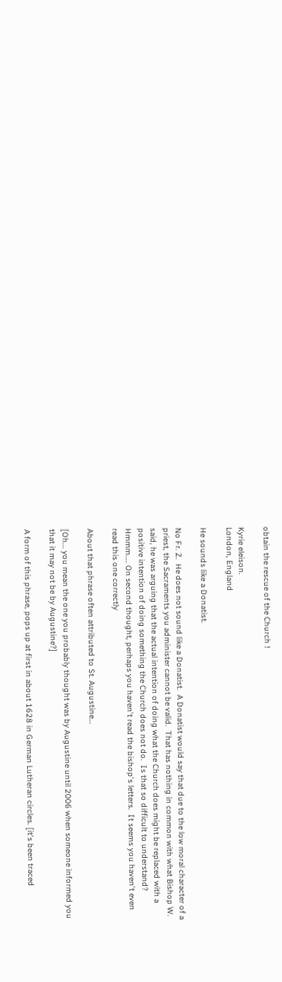obtain the rescue of the Church !

Kyrie eleison.
London, England

He sounds like a Donatist.

No Fr. Z.  He does not sound like a Donatist.  A Donatist would say that due to the low moral character of a priest, the Sacraments you administer cannot be valid.  That has nothing in common with what Bishop W. said, he was arguing that the actual intention of doing what the Church does might be replaced with a positive intention of doing something the Church does not do.  Is that so difficult to understand?  Hmmm.... On second thought, perhaps you haven't read the bishop's letters.  It seems you haven't even read this one correctly

About that phrase often attributed to St. Augustine…

[Oh... you mean the one you probably thought was by Augustine until 2006 when someone informed you that it may not be by Augustine?]

A form of this phrase, pops up at first in about 1628 in German Lutheran circles. [it's been traced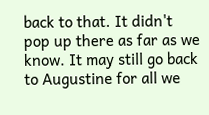back to that. It didn't pop up there as far as we know. It may still go back to Augustine for all we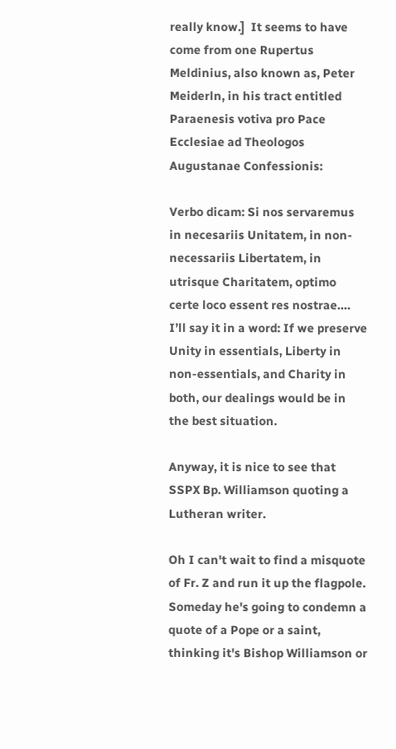really know.]  It seems to have come from one Rupertus Meldinius, also known as, Peter Meiderln, in his tract entitled Paraenesis votiva pro Pace Ecclesiae ad Theologos Augustanae Confessionis:

Verbo dicam: Si nos servaremus in necesariis Unitatem, in non-necessariis Libertatem, in utrisque Charitatem, optimo certe loco essent res nostrae…. I’ll say it in a word: If we preserve Unity in essentials, Liberty in non-essentials, and Charity in both, our dealings would be in the best situation.

Anyway, it is nice to see that SSPX Bp. Williamson quoting a Lutheran writer.

Oh I can't wait to find a misquote of Fr. Z and run it up the flagpole.  Someday he's going to condemn a quote of a Pope or a saint, thinking it's Bishop Williamson or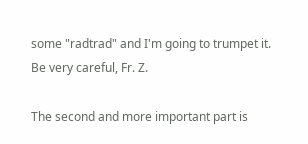some "radtrad" and I'm going to trumpet it.  Be very careful, Fr. Z.

The second and more important part is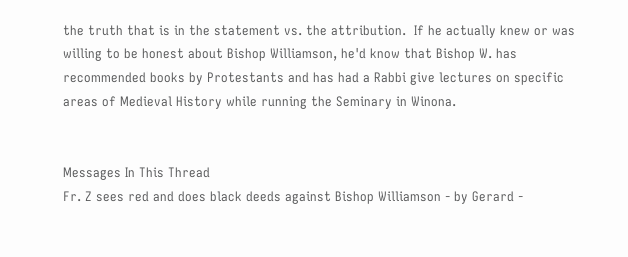the truth that is in the statement vs. the attribution.  If he actually knew or was willing to be honest about Bishop Williamson, he'd know that Bishop W. has recommended books by Protestants and has had a Rabbi give lectures on specific areas of Medieval History while running the Seminary in Winona.


Messages In This Thread
Fr. Z sees red and does black deeds against Bishop Williamson - by Gerard -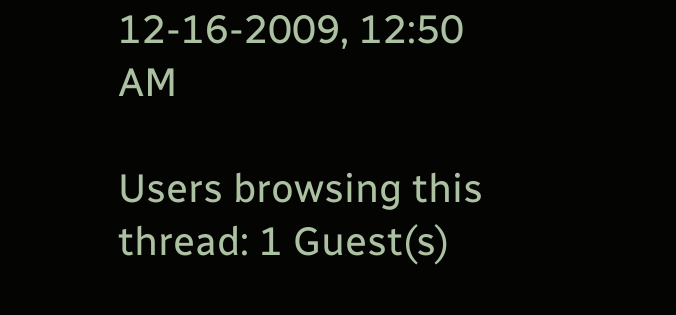12-16-2009, 12:50 AM

Users browsing this thread: 1 Guest(s)